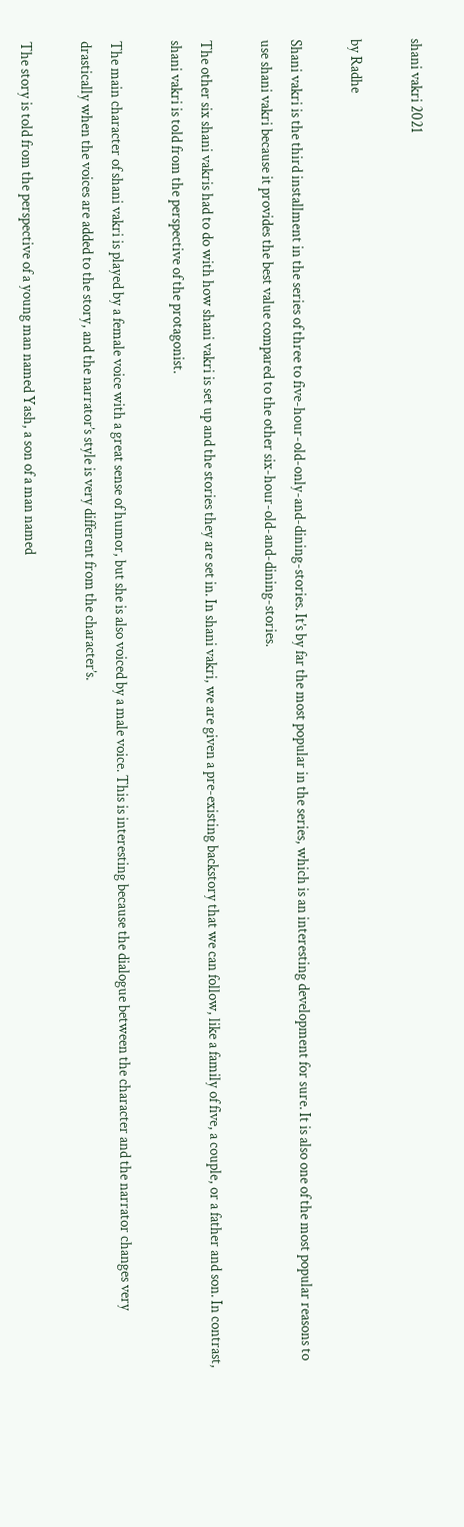shani vakri 2021

by Radhe

Shani vakri is the third installment in the series of three to five-hour-old-only-and-dining-stories. It’s by far the most popular in the series, which is an interesting development for sure. It is also one of the most popular reasons to use shani vakri because it provides the best value compared to the other six-hour-old-and-dining-stories.

The other six shani vakris had to do with how shani vakri is set up and the stories they are set in. In shani vakri, we are given a pre-existing backstory that we can follow, like a family of five, a couple, or a father and son. In contrast, shani vakri is told from the perspective of the protagonist.

The main character of shani vakri is played by a female voice with a great sense of humor, but she is also voiced by a male voice. This is interesting because the dialogue between the character and the narrator changes very drastically when the voices are added to the story, and the narrator’s style is very different from the character’s.

The story is told from the perspective of a young man named Yash, a son of a man named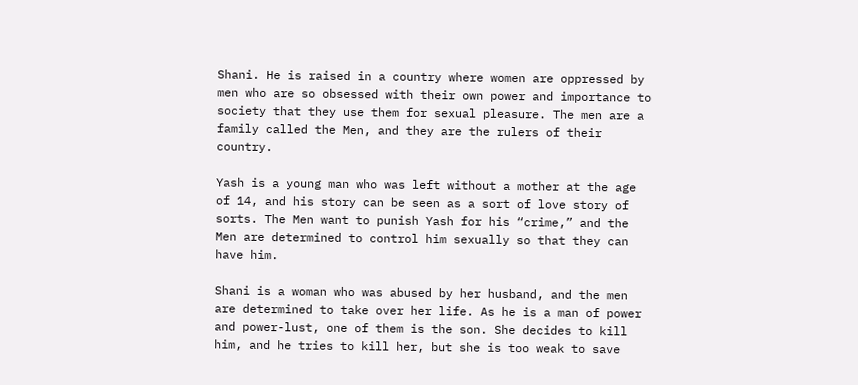Shani. He is raised in a country where women are oppressed by men who are so obsessed with their own power and importance to society that they use them for sexual pleasure. The men are a family called the Men, and they are the rulers of their country.

Yash is a young man who was left without a mother at the age of 14, and his story can be seen as a sort of love story of sorts. The Men want to punish Yash for his “crime,” and the Men are determined to control him sexually so that they can have him.

Shani is a woman who was abused by her husband, and the men are determined to take over her life. As he is a man of power and power-lust, one of them is the son. She decides to kill him, and he tries to kill her, but she is too weak to save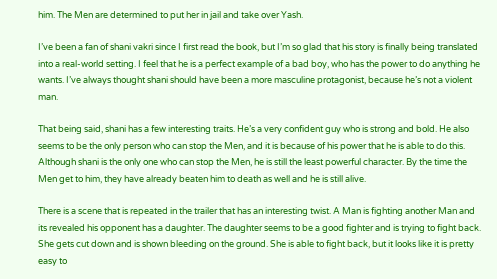him. The Men are determined to put her in jail and take over Yash.

I’ve been a fan of shani vakri since I first read the book, but I’m so glad that his story is finally being translated into a real-world setting. I feel that he is a perfect example of a bad boy, who has the power to do anything he wants. I’ve always thought shani should have been a more masculine protagonist, because he’s not a violent man.

That being said, shani has a few interesting traits. He’s a very confident guy who is strong and bold. He also seems to be the only person who can stop the Men, and it is because of his power that he is able to do this. Although shani is the only one who can stop the Men, he is still the least powerful character. By the time the Men get to him, they have already beaten him to death as well and he is still alive.

There is a scene that is repeated in the trailer that has an interesting twist. A Man is fighting another Man and its revealed his opponent has a daughter. The daughter seems to be a good fighter and is trying to fight back. She gets cut down and is shown bleeding on the ground. She is able to fight back, but it looks like it is pretty easy to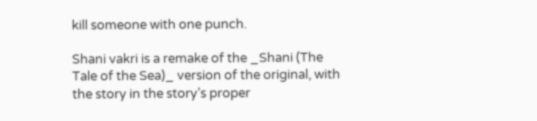kill someone with one punch.

Shani vakri is a remake of the _Shani (The Tale of the Sea)_ version of the original, with the story in the story’s proper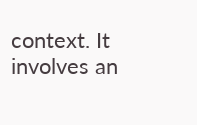context. It involves an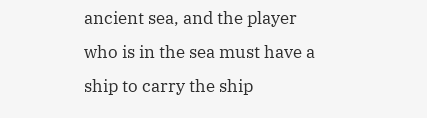ancient sea, and the player who is in the sea must have a ship to carry the ship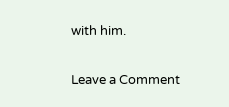with him.

Leave a Comment